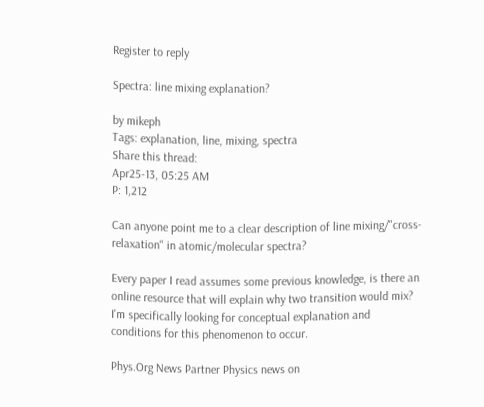Register to reply

Spectra: line mixing explanation?

by mikeph
Tags: explanation, line, mixing, spectra
Share this thread:
Apr25-13, 05:25 AM
P: 1,212

Can anyone point me to a clear description of line mixing/"cross-relaxation" in atomic/molecular spectra?

Every paper I read assumes some previous knowledge, is there an online resource that will explain why two transition would mix? I'm specifically looking for conceptual explanation and conditions for this phenomenon to occur.

Phys.Org News Partner Physics news on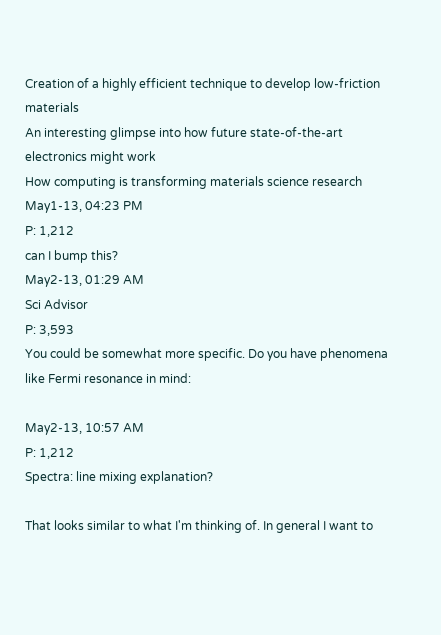Creation of a highly efficient technique to develop low-friction materials
An interesting glimpse into how future state-of-the-art electronics might work
How computing is transforming materials science research
May1-13, 04:23 PM
P: 1,212
can I bump this?
May2-13, 01:29 AM
Sci Advisor
P: 3,593
You could be somewhat more specific. Do you have phenomena like Fermi resonance in mind:

May2-13, 10:57 AM
P: 1,212
Spectra: line mixing explanation?

That looks similar to what I'm thinking of. In general I want to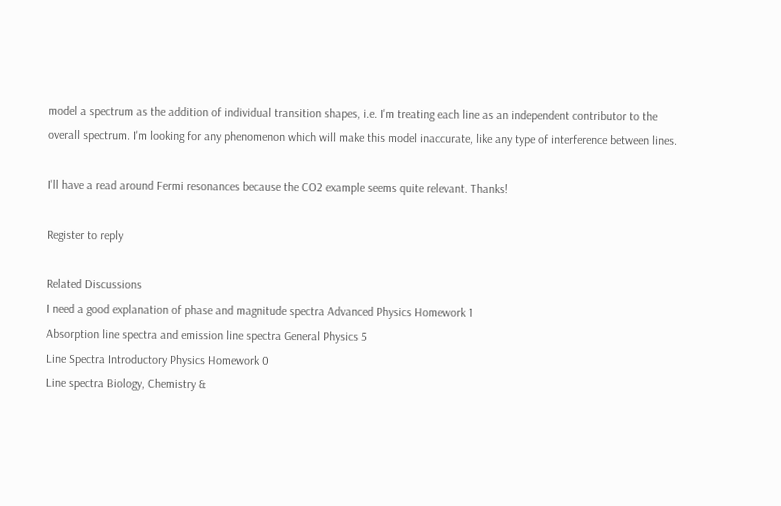model a spectrum as the addition of individual transition shapes, i.e. I'm treating each line as an independent contributor to the overall spectrum. I'm looking for any phenomenon which will make this model inaccurate, like any type of interference between lines.

I'll have a read around Fermi resonances because the CO2 example seems quite relevant. Thanks!

Register to reply

Related Discussions
I need a good explanation of phase and magnitude spectra Advanced Physics Homework 1
Absorption line spectra and emission line spectra General Physics 5
Line Spectra Introductory Physics Homework 0
Line spectra Biology, Chemistry &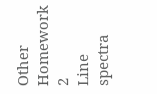Other Homework 2
Line spectra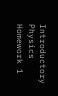Introductory Physics Homework 1